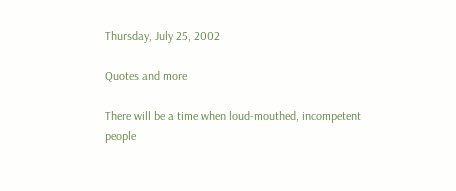Thursday, July 25, 2002

Quotes and more

There will be a time when loud-mouthed, incompetent people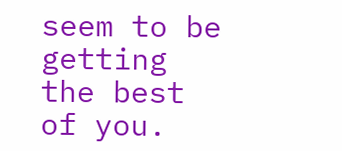seem to be getting the best of you.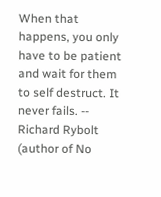When that happens, you only have to be patient and wait for them to self destruct. It never fails. -- Richard Rybolt (author of No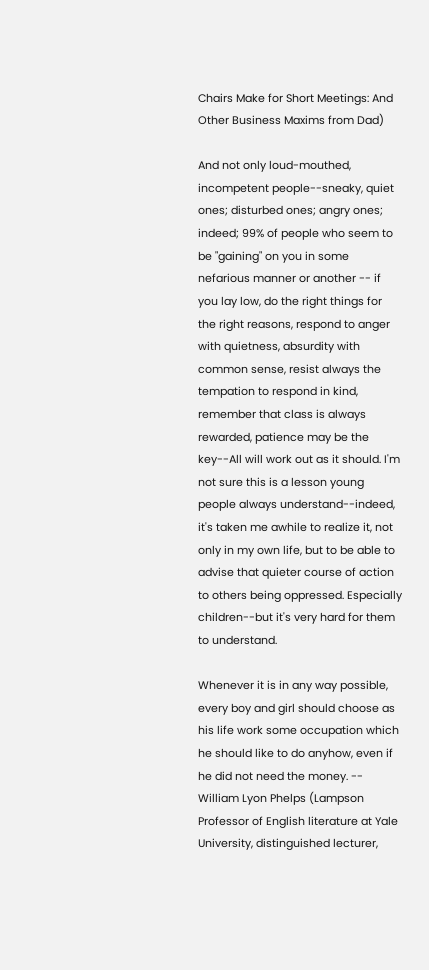Chairs Make for Short Meetings: And Other Business Maxims from Dad)

And not only loud-mouthed, incompetent people--sneaky, quiet ones; disturbed ones; angry ones; indeed; 99% of people who seem to be "gaining" on you in some nefarious manner or another -- if you lay low, do the right things for the right reasons, respond to anger with quietness, absurdity with common sense, resist always the tempation to respond in kind, remember that class is always rewarded, patience may be the key--All will work out as it should. I'm not sure this is a lesson young people always understand--indeed, it's taken me awhile to realize it, not only in my own life, but to be able to advise that quieter course of action to others being oppressed. Especially children--but it's very hard for them to understand.

Whenever it is in any way possible, every boy and girl should choose as his life work some occupation which he should like to do anyhow, even if he did not need the money. -- William Lyon Phelps (Lampson Professor of English literature at Yale University, distinguished lecturer,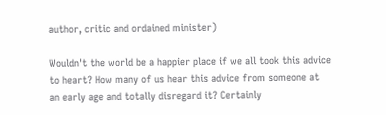author, critic and ordained minister)

Wouldn't the world be a happier place if we all took this advice to heart? How many of us hear this advice from someone at an early age and totally disregard it? Certainly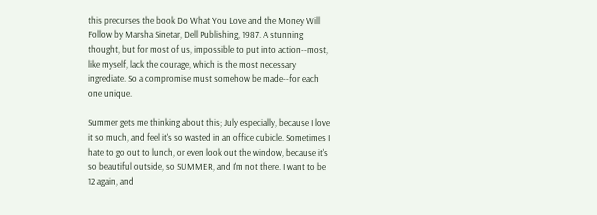this precurses the book Do What You Love and the Money Will Follow by Marsha Sinetar, Dell Publishing, 1987. A stunning thought, but for most of us, impossible to put into action--most, like myself, lack the courage, which is the most necessary ingrediate. So a compromise must somehow be made--for each one unique.

Summer gets me thinking about this; July especially, because I love it so much, and feel it's so wasted in an office cubicle. Sometimes I hate to go out to lunch, or even look out the window, because it's so beautiful outside, so SUMMER, and I'm not there. I want to be 12 again, and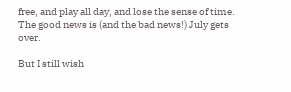free, and play all day, and lose the sense of time. The good news is (and the bad news!) July gets over.

But I still wish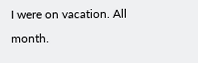I were on vacation. All month.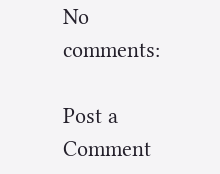No comments:

Post a Comment